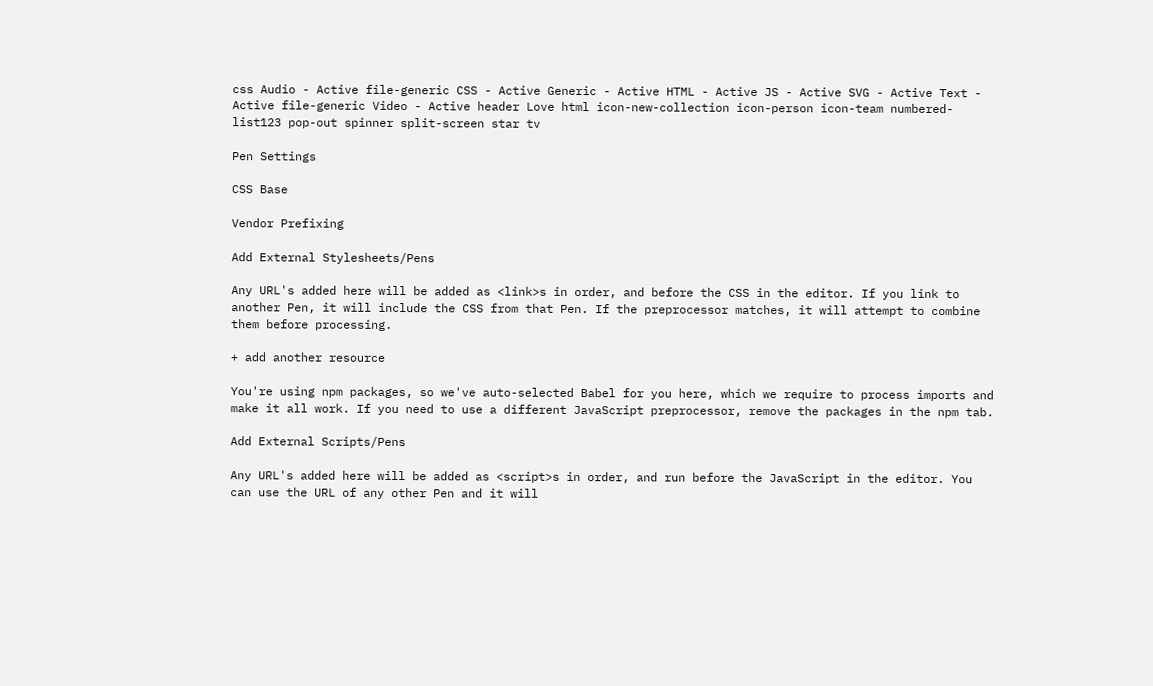css Audio - Active file-generic CSS - Active Generic - Active HTML - Active JS - Active SVG - Active Text - Active file-generic Video - Active header Love html icon-new-collection icon-person icon-team numbered-list123 pop-out spinner split-screen star tv

Pen Settings

CSS Base

Vendor Prefixing

Add External Stylesheets/Pens

Any URL's added here will be added as <link>s in order, and before the CSS in the editor. If you link to another Pen, it will include the CSS from that Pen. If the preprocessor matches, it will attempt to combine them before processing.

+ add another resource

You're using npm packages, so we've auto-selected Babel for you here, which we require to process imports and make it all work. If you need to use a different JavaScript preprocessor, remove the packages in the npm tab.

Add External Scripts/Pens

Any URL's added here will be added as <script>s in order, and run before the JavaScript in the editor. You can use the URL of any other Pen and it will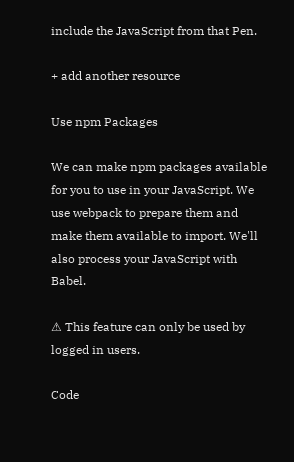include the JavaScript from that Pen.

+ add another resource

Use npm Packages

We can make npm packages available for you to use in your JavaScript. We use webpack to prepare them and make them available to import. We'll also process your JavaScript with Babel.

⚠ This feature can only be used by logged in users.

Code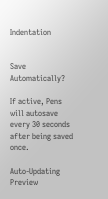Indentation


Save Automatically?

If active, Pens will autosave every 30 seconds after being saved once.

Auto-Updating Preview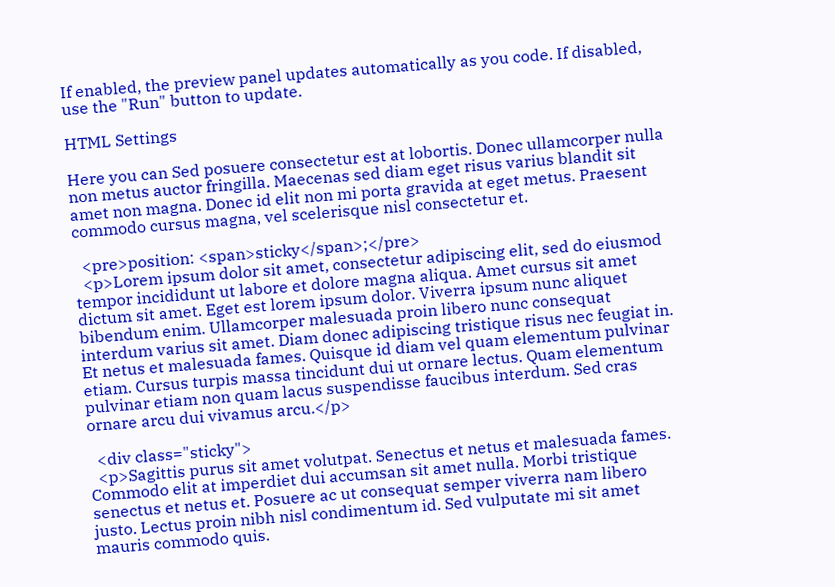If enabled, the preview panel updates automatically as you code. If disabled, use the "Run" button to update.

HTML Settings

Here you can Sed posuere consectetur est at lobortis. Donec ullamcorper nulla non metus auctor fringilla. Maecenas sed diam eget risus varius blandit sit amet non magna. Donec id elit non mi porta gravida at eget metus. Praesent commodo cursus magna, vel scelerisque nisl consectetur et.

  <pre>position: <span>sticky</span>;</pre>
  <p>Lorem ipsum dolor sit amet, consectetur adipiscing elit, sed do eiusmod tempor incididunt ut labore et dolore magna aliqua. Amet cursus sit amet dictum sit amet. Eget est lorem ipsum dolor. Viverra ipsum nunc aliquet bibendum enim. Ullamcorper malesuada proin libero nunc consequat interdum varius sit amet. Diam donec adipiscing tristique risus nec feugiat in. Et netus et malesuada fames. Quisque id diam vel quam elementum pulvinar etiam. Cursus turpis massa tincidunt dui ut ornare lectus. Quam elementum pulvinar etiam non quam lacus suspendisse faucibus interdum. Sed cras ornare arcu dui vivamus arcu.</p>

  <div class="sticky">
  <p>Sagittis purus sit amet volutpat. Senectus et netus et malesuada fames. Commodo elit at imperdiet dui accumsan sit amet nulla. Morbi tristique senectus et netus et. Posuere ac ut consequat semper viverra nam libero justo. Lectus proin nibh nisl condimentum id. Sed vulputate mi sit amet mauris commodo quis.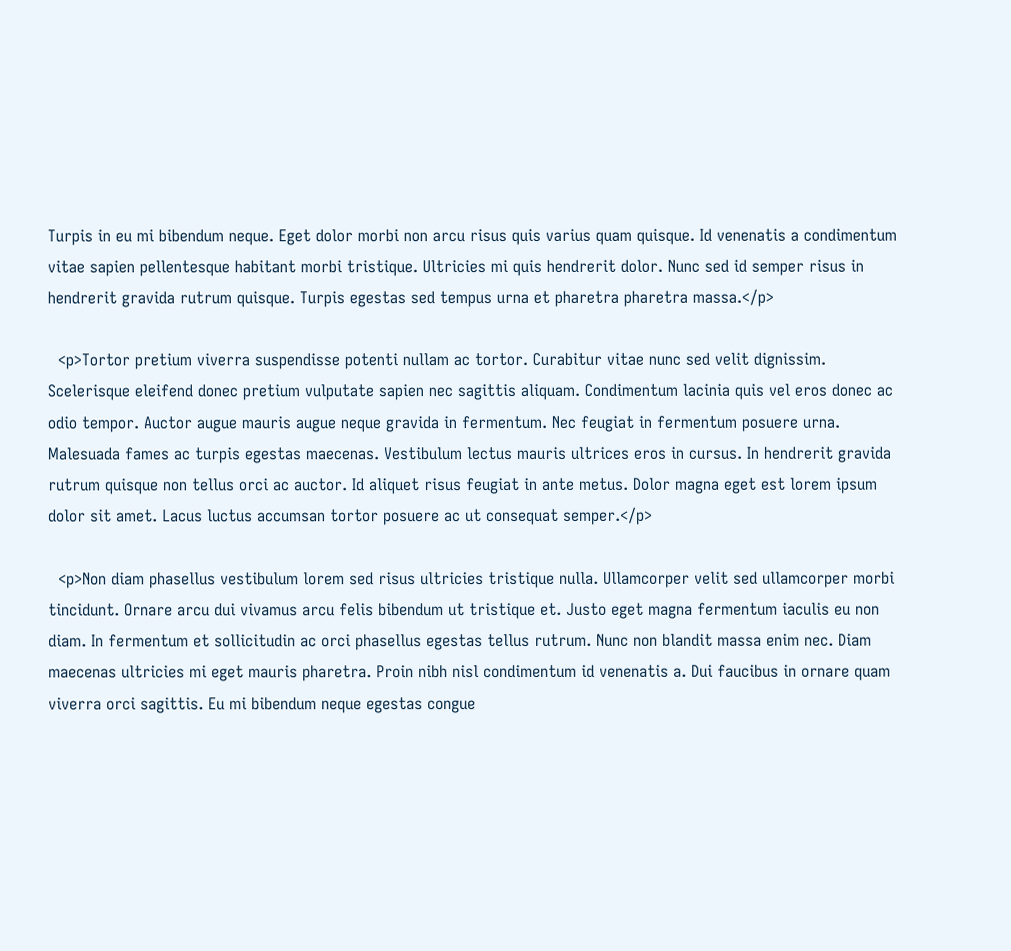Turpis in eu mi bibendum neque. Eget dolor morbi non arcu risus quis varius quam quisque. Id venenatis a condimentum vitae sapien pellentesque habitant morbi tristique. Ultricies mi quis hendrerit dolor. Nunc sed id semper risus in hendrerit gravida rutrum quisque. Turpis egestas sed tempus urna et pharetra pharetra massa.</p>

  <p>Tortor pretium viverra suspendisse potenti nullam ac tortor. Curabitur vitae nunc sed velit dignissim. Scelerisque eleifend donec pretium vulputate sapien nec sagittis aliquam. Condimentum lacinia quis vel eros donec ac odio tempor. Auctor augue mauris augue neque gravida in fermentum. Nec feugiat in fermentum posuere urna. Malesuada fames ac turpis egestas maecenas. Vestibulum lectus mauris ultrices eros in cursus. In hendrerit gravida rutrum quisque non tellus orci ac auctor. Id aliquet risus feugiat in ante metus. Dolor magna eget est lorem ipsum dolor sit amet. Lacus luctus accumsan tortor posuere ac ut consequat semper.</p>

  <p>Non diam phasellus vestibulum lorem sed risus ultricies tristique nulla. Ullamcorper velit sed ullamcorper morbi tincidunt. Ornare arcu dui vivamus arcu felis bibendum ut tristique et. Justo eget magna fermentum iaculis eu non diam. In fermentum et sollicitudin ac orci phasellus egestas tellus rutrum. Nunc non blandit massa enim nec. Diam maecenas ultricies mi eget mauris pharetra. Proin nibh nisl condimentum id venenatis a. Dui faucibus in ornare quam viverra orci sagittis. Eu mi bibendum neque egestas congue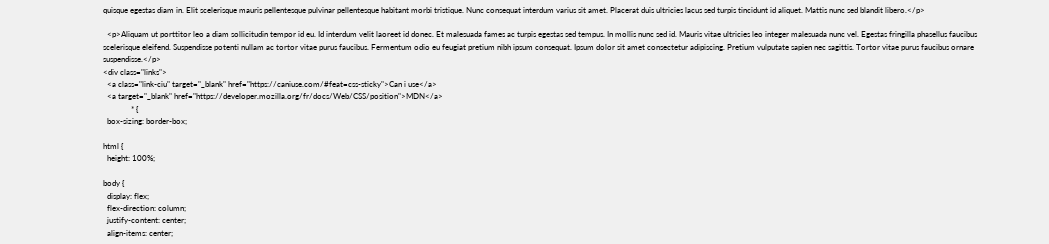quisque egestas diam in. Elit scelerisque mauris pellentesque pulvinar pellentesque habitant morbi tristique. Nunc consequat interdum varius sit amet. Placerat duis ultricies lacus sed turpis tincidunt id aliquet. Mattis nunc sed blandit libero.</p>

  <p>Aliquam ut porttitor leo a diam sollicitudin tempor id eu. Id interdum velit laoreet id donec. Et malesuada fames ac turpis egestas sed tempus. In mollis nunc sed id. Mauris vitae ultricies leo integer malesuada nunc vel. Egestas fringilla phasellus faucibus scelerisque eleifend. Suspendisse potenti nullam ac tortor vitae purus faucibus. Fermentum odio eu feugiat pretium nibh ipsum consequat. Ipsum dolor sit amet consectetur adipiscing. Pretium vulputate sapien nec sagittis. Tortor vitae purus faucibus ornare suspendisse.</p>
<div class="links">
  <a class="link-ciu" target="_blank" href="https://caniuse.com/#feat=css-sticky">Can i use</a>
  <a target="_blank" href="https://developer.mozilla.org/fr/docs/Web/CSS/position">MDN</a>
              * {
  box-sizing: border-box;

html {
  height: 100%;

body {
  display: flex;
  flex-direction: column;
  justify-content: center;
  align-items: center;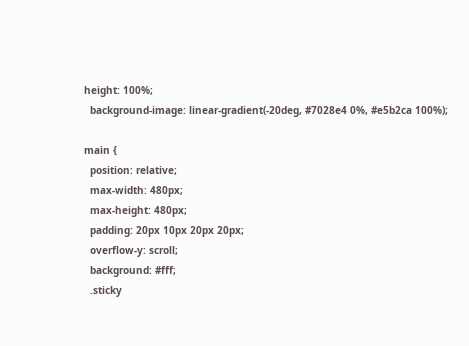height: 100%;
  background-image: linear-gradient(-20deg, #7028e4 0%, #e5b2ca 100%);

main {
  position: relative;
  max-width: 480px;
  max-height: 480px;
  padding: 20px 10px 20px 20px;
  overflow-y: scroll;
  background: #fff;
  .sticky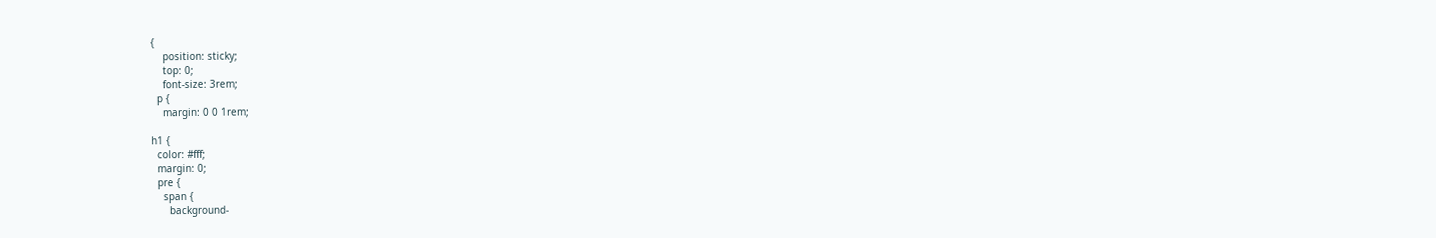{
    position: sticky;
    top: 0;
    font-size: 3rem;
  p {
    margin: 0 0 1rem;

h1 {
  color: #fff;
  margin: 0;
  pre {
    span {
      background-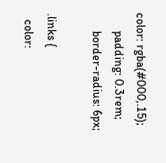color: rgba(#000,.15);
      padding: 0.3rem;
      border-radius: 6px;

.links {
  color: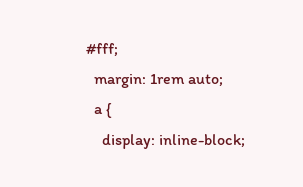#fff;
  margin: 1rem auto;
  a {
    display: inline-block;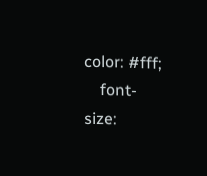color: #fff;
    font-size: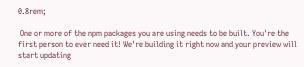0.8rem;

 One or more of the npm packages you are using needs to be built. You're the first person to ever need it! We're building it right now and your preview will start updating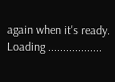again when it's ready.
Loading ..................